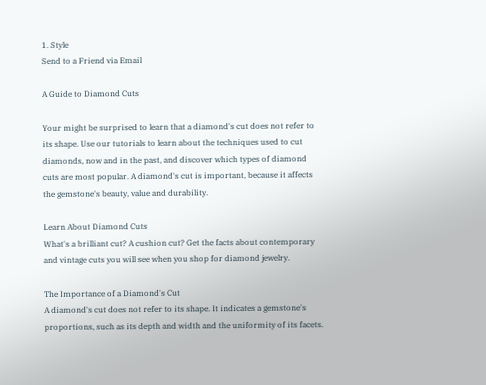1. Style
Send to a Friend via Email

A Guide to Diamond Cuts

Your might be surprised to learn that a diamond's cut does not refer to its shape. Use our tutorials to learn about the techniques used to cut diamonds, now and in the past, and discover which types of diamond cuts are most popular. A diamond's cut is important, because it affects the gemstone's beauty, value and durability.

Learn About Diamond Cuts
What's a brilliant cut? A cushion cut? Get the facts about contemporary and vintage cuts you will see when you shop for diamond jewelry.

The Importance of a Diamond's Cut
A diamond's cut does not refer to its shape. It indicates a gemstone's proportions, such as its depth and width and the uniformity of its facets.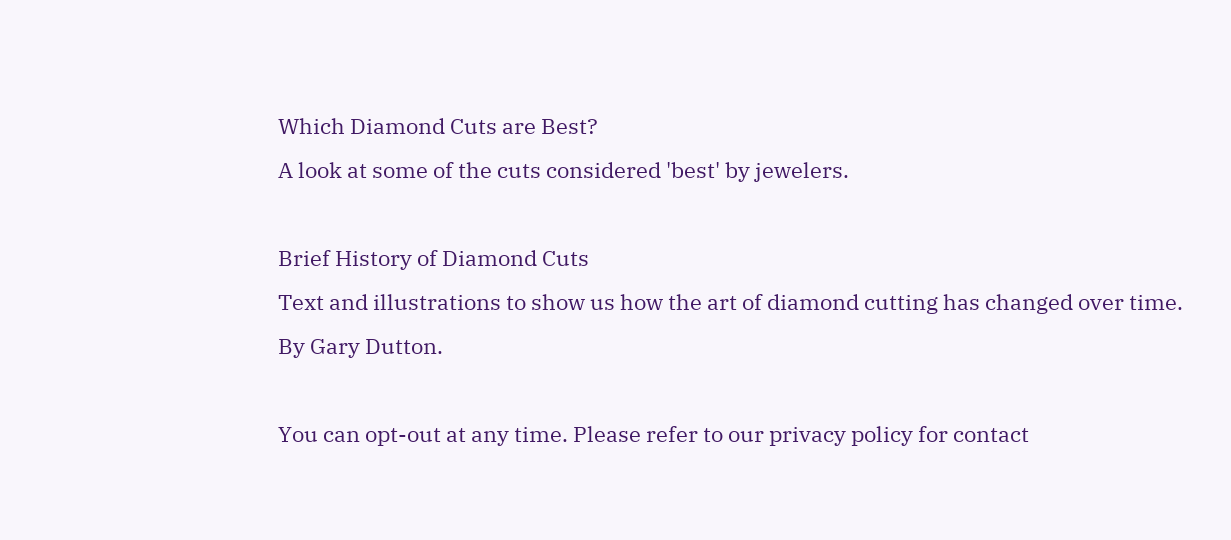Which Diamond Cuts are Best?
A look at some of the cuts considered 'best' by jewelers.

Brief History of Diamond Cuts
Text and illustrations to show us how the art of diamond cutting has changed over time. By Gary Dutton.

You can opt-out at any time. Please refer to our privacy policy for contact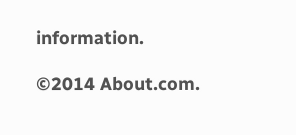information.

©2014 About.com.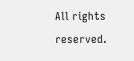All rights reserved.